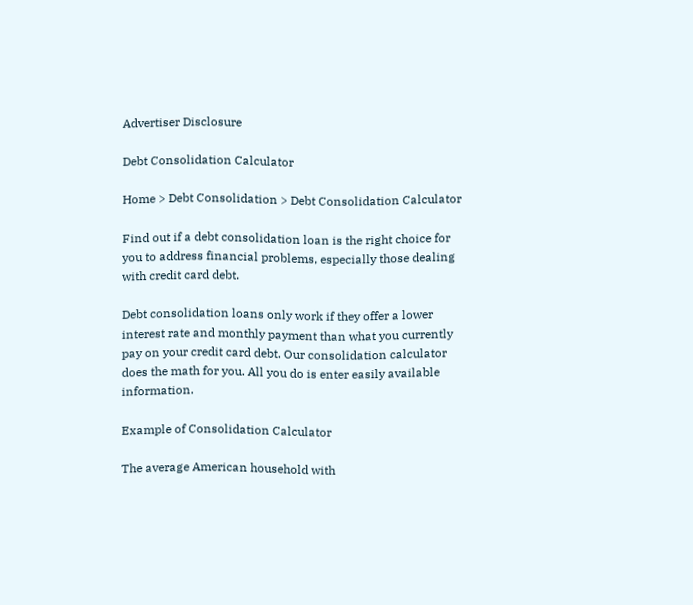Advertiser Disclosure

Debt Consolidation Calculator

Home > Debt Consolidation > Debt Consolidation Calculator

Find out if a debt consolidation loan is the right choice for you to address financial problems, especially those dealing with credit card debt.

Debt consolidation loans only work if they offer a lower interest rate and monthly payment than what you currently pay on your credit card debt. Our consolidation calculator does the math for you. All you do is enter easily available information.

Example of Consolidation Calculator

The average American household with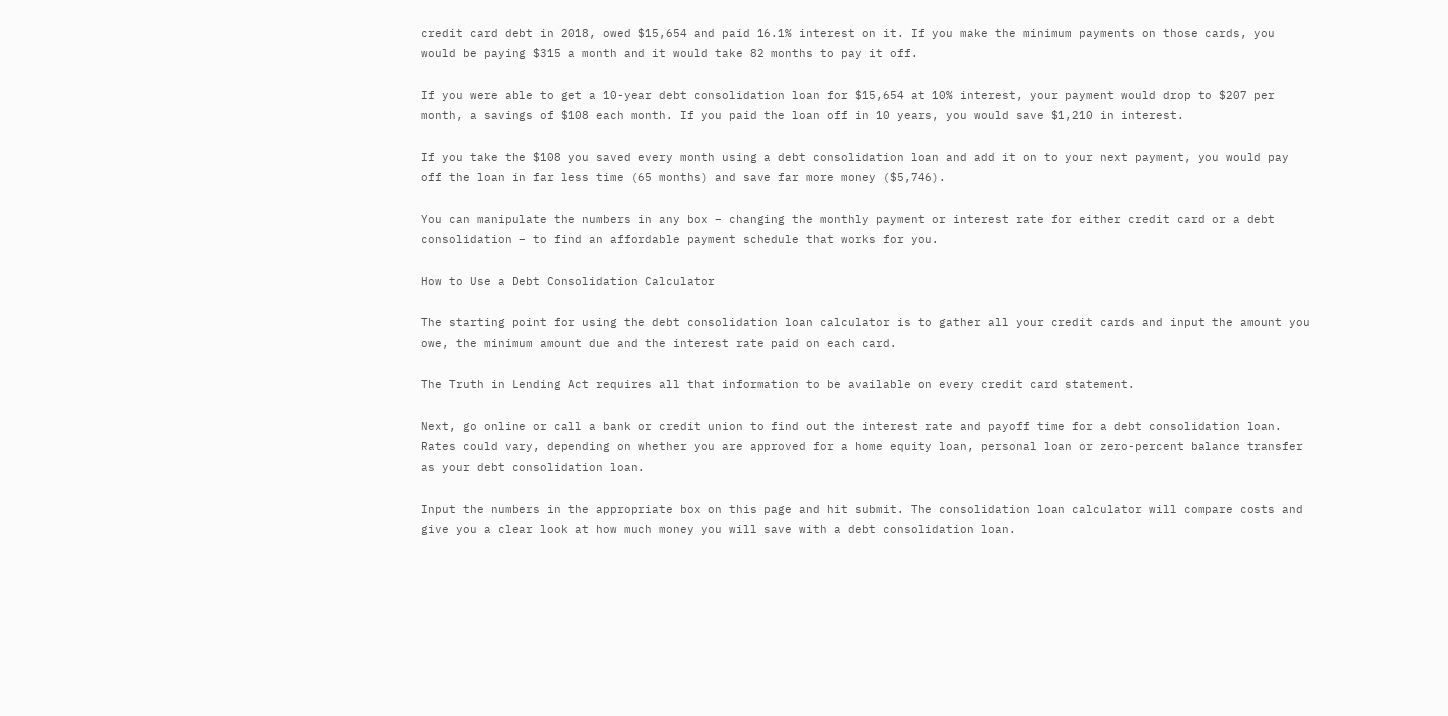credit card debt in 2018, owed $15,654 and paid 16.1% interest on it. If you make the minimum payments on those cards, you would be paying $315 a month and it would take 82 months to pay it off.

If you were able to get a 10-year debt consolidation loan for $15,654 at 10% interest, your payment would drop to $207 per month, a savings of $108 each month. If you paid the loan off in 10 years, you would save $1,210 in interest.

If you take the $108 you saved every month using a debt consolidation loan and add it on to your next payment, you would pay off the loan in far less time (65 months) and save far more money ($5,746).

You can manipulate the numbers in any box – changing the monthly payment or interest rate for either credit card or a debt consolidation – to find an affordable payment schedule that works for you.

How to Use a Debt Consolidation Calculator

The starting point for using the debt consolidation loan calculator is to gather all your credit cards and input the amount you owe, the minimum amount due and the interest rate paid on each card.

The Truth in Lending Act requires all that information to be available on every credit card statement.

Next, go online or call a bank or credit union to find out the interest rate and payoff time for a debt consolidation loan. Rates could vary, depending on whether you are approved for a home equity loan, personal loan or zero-percent balance transfer as your debt consolidation loan.

Input the numbers in the appropriate box on this page and hit submit. The consolidation loan calculator will compare costs and give you a clear look at how much money you will save with a debt consolidation loan.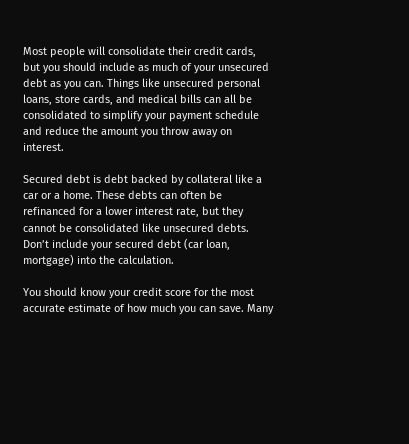Most people will consolidate their credit cards, but you should include as much of your unsecured debt as you can. Things like unsecured personal loans, store cards, and medical bills can all be consolidated to simplify your payment schedule and reduce the amount you throw away on interest.

Secured debt is debt backed by collateral like a car or a home. These debts can often be refinanced for a lower interest rate, but they cannot be consolidated like unsecured debts. Don’t include your secured debt (car loan, mortgage) into the calculation.

You should know your credit score for the most accurate estimate of how much you can save. Many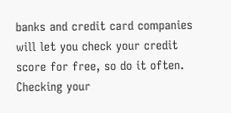banks and credit card companies will let you check your credit score for free, so do it often. Checking your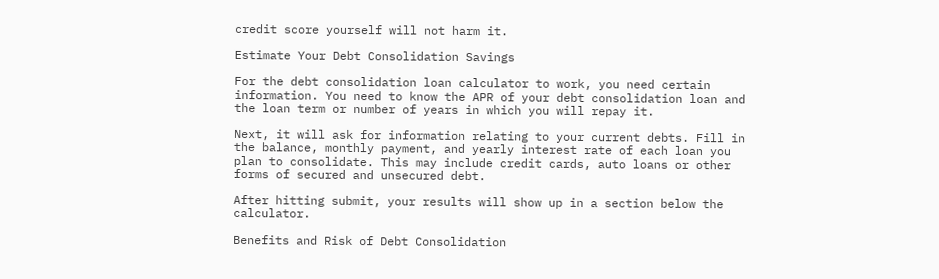credit score yourself will not harm it.

Estimate Your Debt Consolidation Savings

For the debt consolidation loan calculator to work, you need certain information. You need to know the APR of your debt consolidation loan and the loan term or number of years in which you will repay it.

Next, it will ask for information relating to your current debts. Fill in the balance, monthly payment, and yearly interest rate of each loan you plan to consolidate. This may include credit cards, auto loans or other forms of secured and unsecured debt.

After hitting submit, your results will show up in a section below the calculator.

Benefits and Risk of Debt Consolidation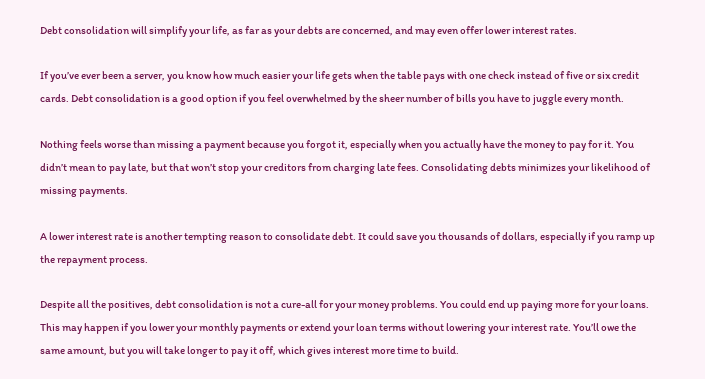Debt consolidation will simplify your life, as far as your debts are concerned, and may even offer lower interest rates.

If you’ve ever been a server, you know how much easier your life gets when the table pays with one check instead of five or six credit cards. Debt consolidation is a good option if you feel overwhelmed by the sheer number of bills you have to juggle every month.

Nothing feels worse than missing a payment because you forgot it, especially when you actually have the money to pay for it. You didn’t mean to pay late, but that won’t stop your creditors from charging late fees. Consolidating debts minimizes your likelihood of missing payments.

A lower interest rate is another tempting reason to consolidate debt. It could save you thousands of dollars, especially if you ramp up the repayment process.

Despite all the positives, debt consolidation is not a cure-all for your money problems. You could end up paying more for your loans. This may happen if you lower your monthly payments or extend your loan terms without lowering your interest rate. You’ll owe the same amount, but you will take longer to pay it off, which gives interest more time to build.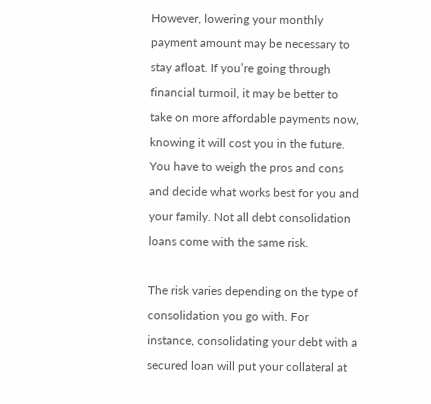However, lowering your monthly payment amount may be necessary to stay afloat. If you’re going through financial turmoil, it may be better to take on more affordable payments now, knowing it will cost you in the future. You have to weigh the pros and cons and decide what works best for you and your family. Not all debt consolidation loans come with the same risk.

The risk varies depending on the type of consolidation you go with. For instance, consolidating your debt with a secured loan will put your collateral at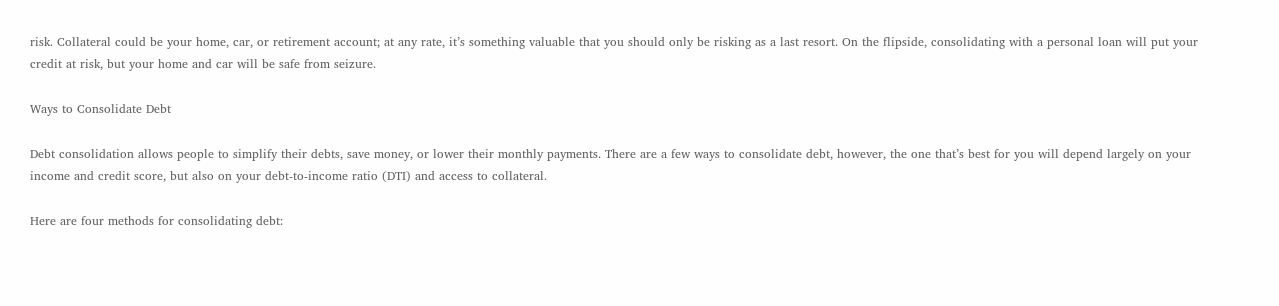risk. Collateral could be your home, car, or retirement account; at any rate, it’s something valuable that you should only be risking as a last resort. On the flipside, consolidating with a personal loan will put your credit at risk, but your home and car will be safe from seizure.

Ways to Consolidate Debt

Debt consolidation allows people to simplify their debts, save money, or lower their monthly payments. There are a few ways to consolidate debt, however, the one that’s best for you will depend largely on your income and credit score, but also on your debt-to-income ratio (DTI) and access to collateral.

Here are four methods for consolidating debt: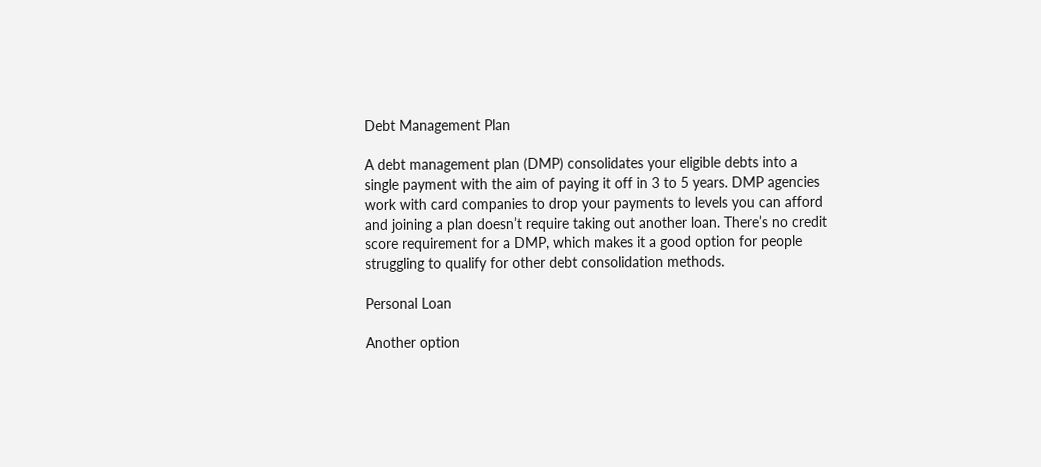Debt Management Plan

A debt management plan (DMP) consolidates your eligible debts into a single payment with the aim of paying it off in 3 to 5 years. DMP agencies work with card companies to drop your payments to levels you can afford and joining a plan doesn’t require taking out another loan. There’s no credit score requirement for a DMP, which makes it a good option for people struggling to qualify for other debt consolidation methods.

Personal Loan

Another option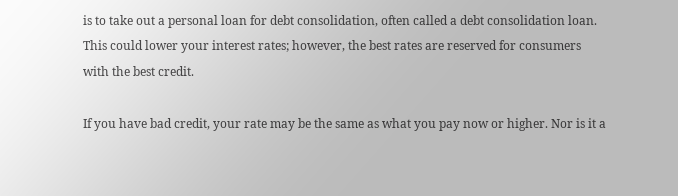is to take out a personal loan for debt consolidation, often called a debt consolidation loan. This could lower your interest rates; however, the best rates are reserved for consumers with the best credit.

If you have bad credit, your rate may be the same as what you pay now or higher. Nor is it a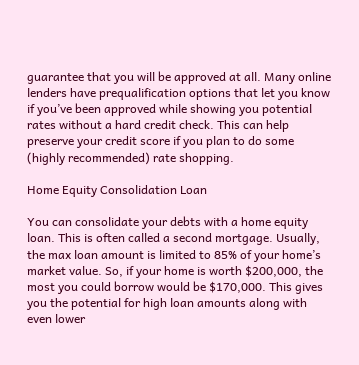guarantee that you will be approved at all. Many online lenders have prequalification options that let you know if you’ve been approved while showing you potential rates without a hard credit check. This can help preserve your credit score if you plan to do some (highly recommended) rate shopping.

Home Equity Consolidation Loan

You can consolidate your debts with a home equity loan. This is often called a second mortgage. Usually, the max loan amount is limited to 85% of your home’s market value. So, if your home is worth $200,000, the most you could borrow would be $170,000. This gives you the potential for high loan amounts along with even lower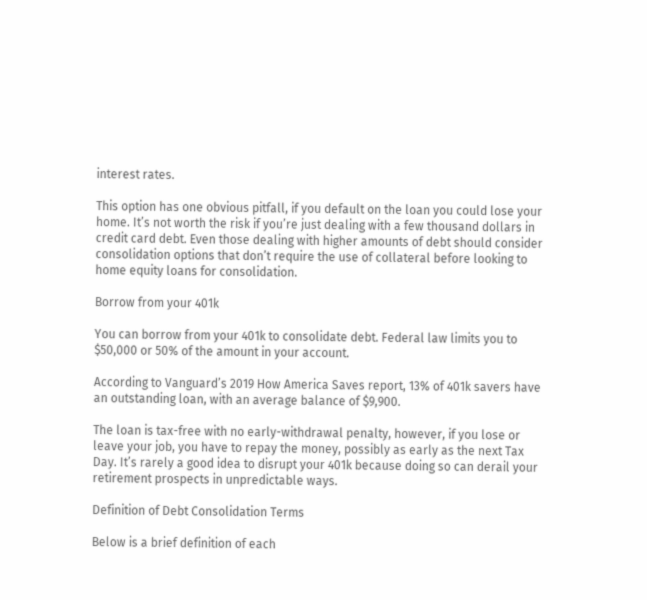interest rates.

This option has one obvious pitfall, if you default on the loan you could lose your home. It’s not worth the risk if you’re just dealing with a few thousand dollars in credit card debt. Even those dealing with higher amounts of debt should consider consolidation options that don’t require the use of collateral before looking to home equity loans for consolidation.

Borrow from your 401k

You can borrow from your 401k to consolidate debt. Federal law limits you to $50,000 or 50% of the amount in your account.

According to Vanguard’s 2019 How America Saves report, 13% of 401k savers have an outstanding loan, with an average balance of $9,900.

The loan is tax-free with no early-withdrawal penalty, however, if you lose or leave your job, you have to repay the money, possibly as early as the next Tax Day. It’s rarely a good idea to disrupt your 401k because doing so can derail your retirement prospects in unpredictable ways.

Definition of Debt Consolidation Terms

Below is a brief definition of each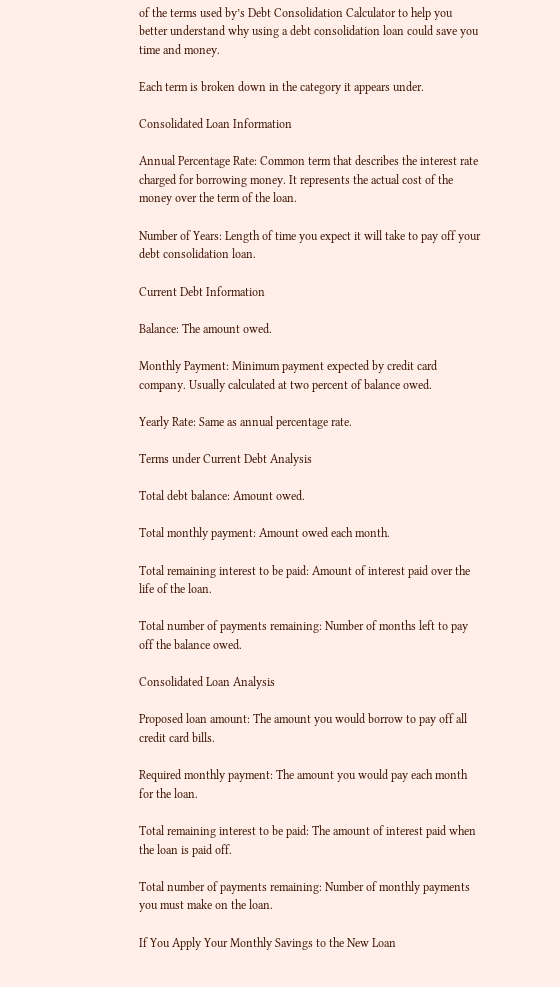of the terms used by’s Debt Consolidation Calculator to help you better understand why using a debt consolidation loan could save you time and money.

Each term is broken down in the category it appears under.

Consolidated Loan Information

Annual Percentage Rate: Common term that describes the interest rate charged for borrowing money. It represents the actual cost of the money over the term of the loan.

Number of Years: Length of time you expect it will take to pay off your debt consolidation loan.

Current Debt Information

Balance: The amount owed.

Monthly Payment: Minimum payment expected by credit card company. Usually calculated at two percent of balance owed.

Yearly Rate: Same as annual percentage rate.

Terms under Current Debt Analysis

Total debt balance: Amount owed.

Total monthly payment: Amount owed each month.

Total remaining interest to be paid: Amount of interest paid over the life of the loan.

Total number of payments remaining: Number of months left to pay off the balance owed.

Consolidated Loan Analysis

Proposed loan amount: The amount you would borrow to pay off all credit card bills.

Required monthly payment: The amount you would pay each month for the loan.

Total remaining interest to be paid: The amount of interest paid when the loan is paid off.

Total number of payments remaining: Number of monthly payments you must make on the loan.

If You Apply Your Monthly Savings to the New Loan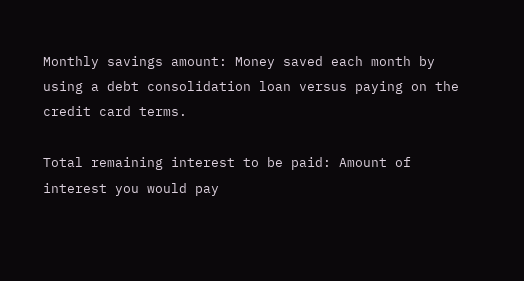Monthly savings amount: Money saved each month by using a debt consolidation loan versus paying on the credit card terms.

Total remaining interest to be paid: Amount of interest you would pay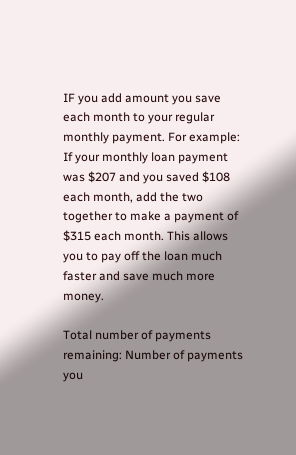IF you add amount you save each month to your regular monthly payment. For example: If your monthly loan payment was $207 and you saved $108 each month, add the two together to make a payment of $315 each month. This allows you to pay off the loan much faster and save much more money.

Total number of payments remaining: Number of payments you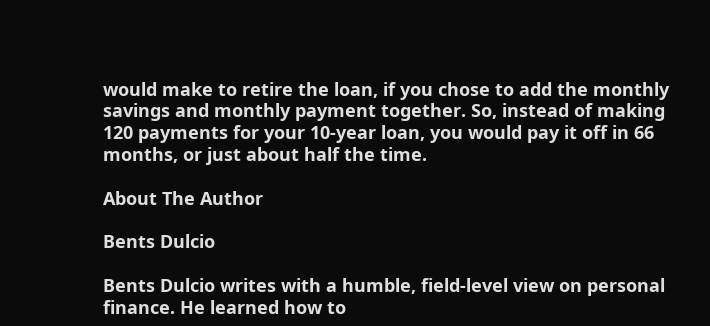would make to retire the loan, if you chose to add the monthly savings and monthly payment together. So, instead of making 120 payments for your 10-year loan, you would pay it off in 66 months, or just about half the time.

About The Author

Bents Dulcio

Bents Dulcio writes with a humble, field-level view on personal finance. He learned how to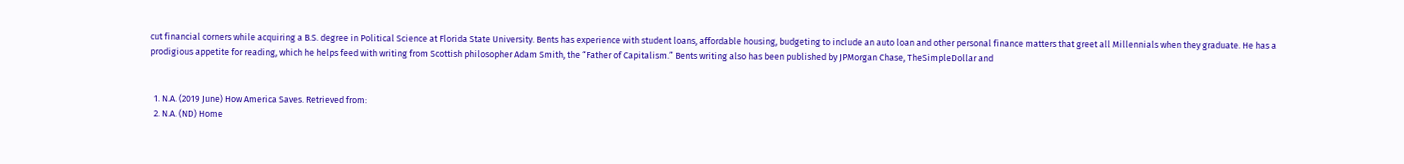cut financial corners while acquiring a B.S. degree in Political Science at Florida State University. Bents has experience with student loans, affordable housing, budgeting to include an auto loan and other personal finance matters that greet all Millennials when they graduate. He has a prodigious appetite for reading, which he helps feed with writing from Scottish philosopher Adam Smith, the “Father of Capitalism.” Bents writing also has been published by JPMorgan Chase, TheSimpleDollar and


  1. N.A. (2019 June) How America Saves. Retrieved from:
  2. N.A. (ND) Home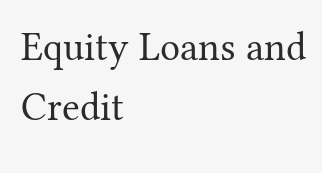Equity Loans and Credit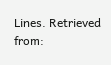Lines. Retrieved from: